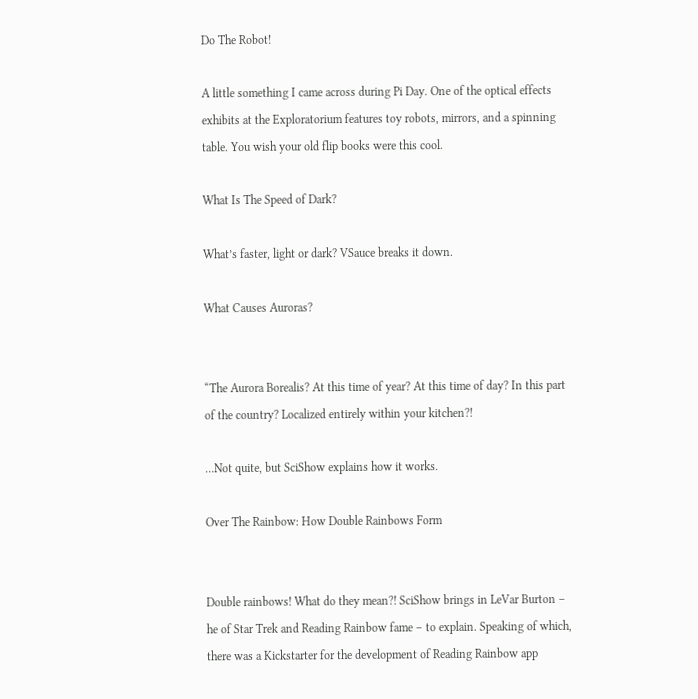Do The Robot!

A little something I came across during Pi Day. One of the optical effects exhibits at the Exploratorium features toy robots, mirrors, and a spinning table. You wish your old flip books were this cool.

What Is The Speed of Dark?

What’s faster, light or dark? VSauce breaks it down.

What Causes Auroras?


“The Aurora Borealis? At this time of year? At this time of day? In this part of the country? Localized entirely within your kitchen?!

…Not quite, but SciShow explains how it works.

Over The Rainbow: How Double Rainbows Form


Double rainbows! What do they mean?! SciShow brings in LeVar Burton – he of Star Trek and Reading Rainbow fame – to explain. Speaking of which, there was a Kickstarter for the development of Reading Rainbow app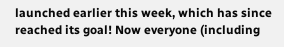launched earlier this week, which has since reached its goal! Now everyone (including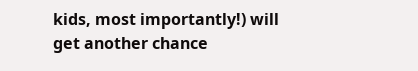kids, most importantly!) will get another chance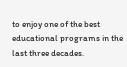to enjoy one of the best educational programs in the last three decades.